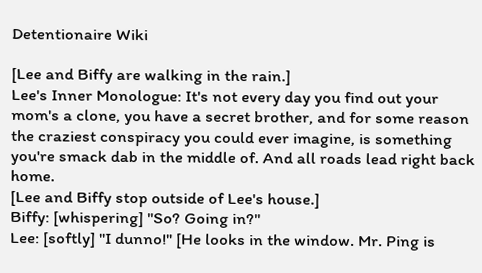Detentionaire Wiki

[Lee and Biffy are walking in the rain.]
Lee's Inner Monologue: It's not every day you find out your mom's a clone, you have a secret brother, and for some reason the craziest conspiracy you could ever imagine, is something you're smack dab in the middle of. And all roads lead right back home.
[Lee and Biffy stop outside of Lee's house.]
Biffy: [whispering] "So? Going in?"
Lee: [softly] "I dunno!" [He looks in the window. Mr. Ping is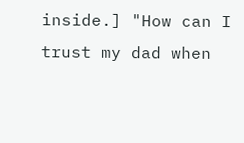inside.] "How can I trust my dad when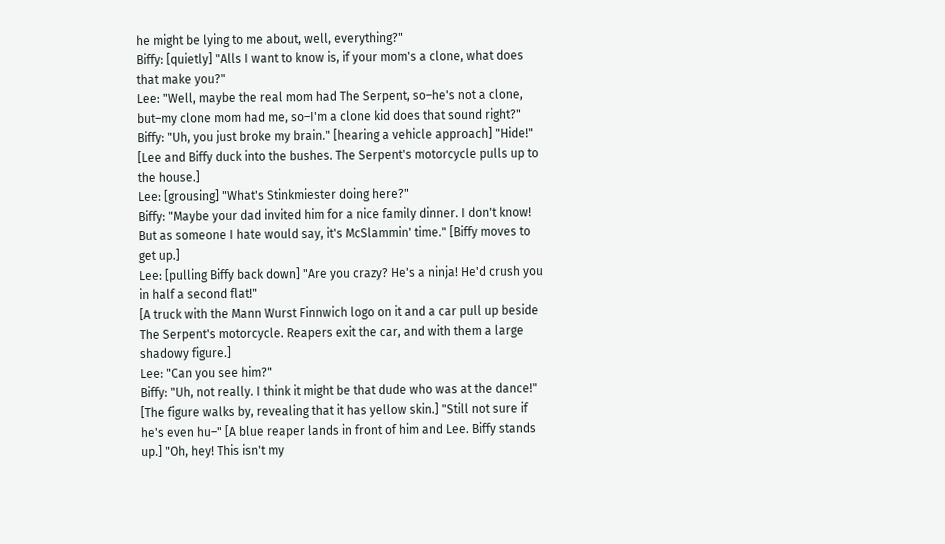he might be lying to me about, well, everything?"
Biffy: [quietly] "Alls I want to know is, if your mom's a clone, what does that make you?"
Lee: "Well, maybe the real mom had The Serpent, so–he's not a clone, but–my clone mom had me, so–I'm a clone kid does that sound right?"
Biffy: "Uh, you just broke my brain." [hearing a vehicle approach] "Hide!"
[Lee and Biffy duck into the bushes. The Serpent's motorcycle pulls up to the house.]
Lee: [grousing] "What's Stinkmiester doing here?"
Biffy: "Maybe your dad invited him for a nice family dinner. I don't know! But as someone I hate would say, it's McSlammin' time." [Biffy moves to get up.]
Lee: [pulling Biffy back down] "Are you crazy? He's a ninja! He'd crush you in half a second flat!"
[A truck with the Mann Wurst Finnwich logo on it and a car pull up beside The Serpent's motorcycle. Reapers exit the car, and with them a large shadowy figure.]
Lee: "Can you see him?"
Biffy: "Uh, not really. I think it might be that dude who was at the dance!" [The figure walks by, revealing that it has yellow skin.] "Still not sure if he's even hu–" [A blue reaper lands in front of him and Lee. Biffy stands up.] "Oh, hey! This isn't my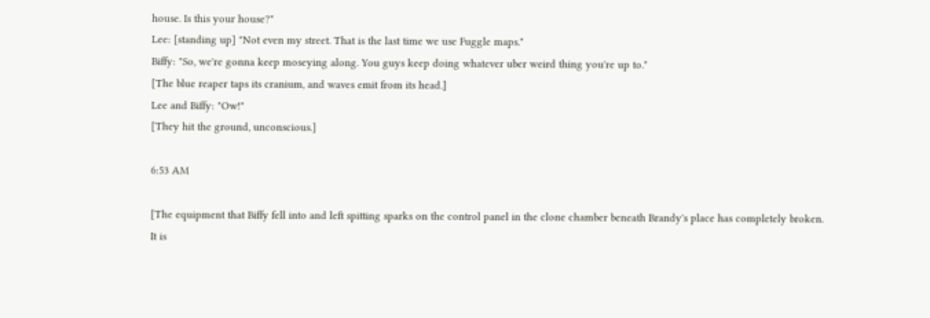house. Is this your house?"
Lee: [standing up] "Not even my street. That is the last time we use Fuggle maps."
Biffy: "So, we're gonna keep moseying along. You guys keep doing whatever uber weird thing you're up to."
[The blue reaper taps its cranium, and waves emit from its head.]
Lee and Biffy: "Ow!"
[They hit the ground, unconscious.]

6:53 AM

[The equipment that Biffy fell into and left spitting sparks on the control panel in the clone chamber beneath Brandy's place has completely broken. It is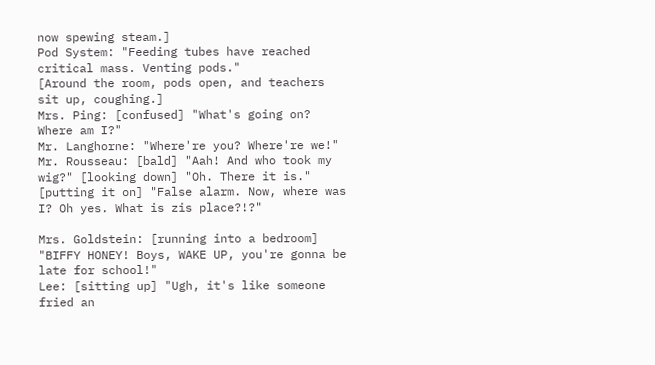now spewing steam.]
Pod System: "Feeding tubes have reached critical mass. Venting pods."
[Around the room, pods open, and teachers sit up, coughing.]
Mrs. Ping: [confused] "What's going on? Where am I?"
Mr. Langhorne: "Where're you? Where're we!"
Mr. Rousseau: [bald] "Aah! And who took my wig?" [looking down] "Oh. There it is." [putting it on] "False alarm. Now, where was I? Oh yes. What is zis place?!?"

Mrs. Goldstein: [running into a bedroom] "BIFFY HONEY! Boys, WAKE UP, you're gonna be late for school!"
Lee: [sitting up] "Ugh, it's like someone fried an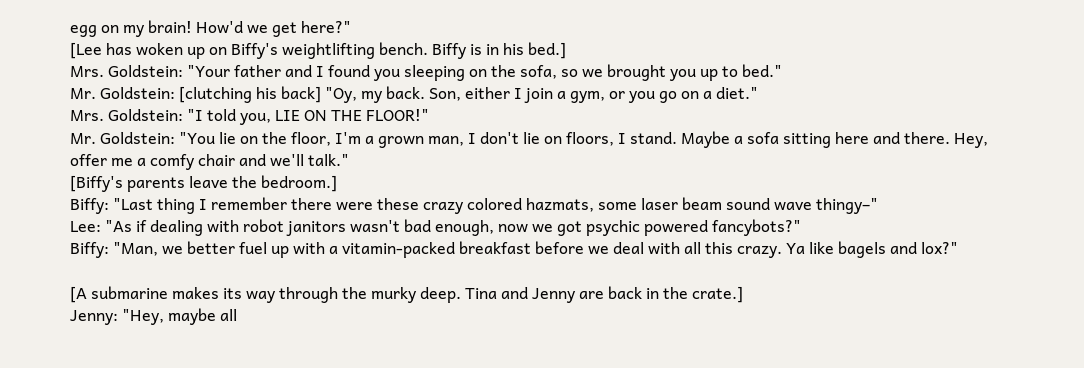egg on my brain! How'd we get here?"
[Lee has woken up on Biffy's weightlifting bench. Biffy is in his bed.]
Mrs. Goldstein: "Your father and I found you sleeping on the sofa, so we brought you up to bed."
Mr. Goldstein: [clutching his back] "Oy, my back. Son, either I join a gym, or you go on a diet."
Mrs. Goldstein: "I told you, LIE ON THE FLOOR!"
Mr. Goldstein: "You lie on the floor, I'm a grown man, I don't lie on floors, I stand. Maybe a sofa sitting here and there. Hey, offer me a comfy chair and we'll talk."
[Biffy's parents leave the bedroom.]
Biffy: "Last thing I remember there were these crazy colored hazmats, some laser beam sound wave thingy–"
Lee: "As if dealing with robot janitors wasn't bad enough, now we got psychic powered fancybots?"
Biffy: "Man, we better fuel up with a vitamin-packed breakfast before we deal with all this crazy. Ya like bagels and lox?"

[A submarine makes its way through the murky deep. Tina and Jenny are back in the crate.]
Jenny: "Hey, maybe all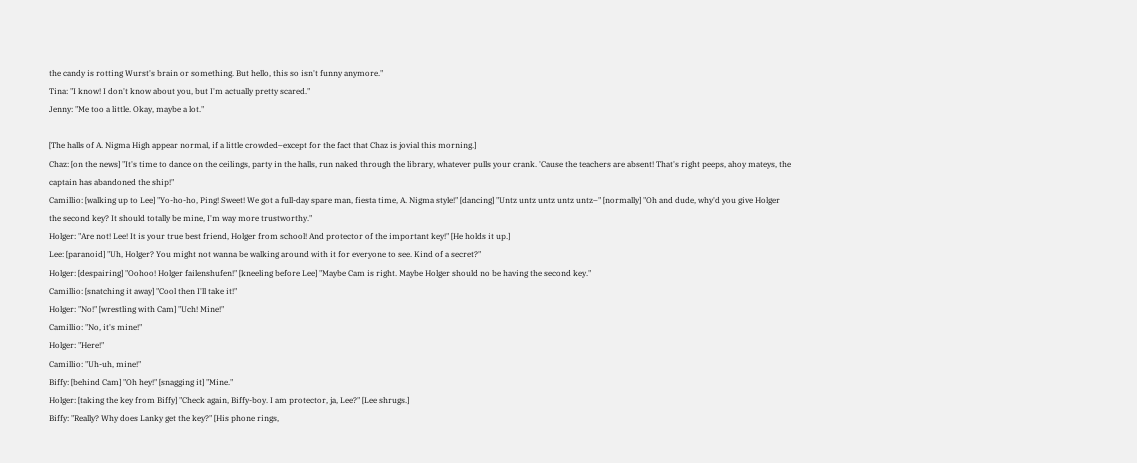the candy is rotting Wurst's brain or something. But hello, this so isn't funny anymore."
Tina: "I know! I don't know about you, but I'm actually pretty scared."
Jenny: "Me too a little. Okay, maybe a lot."

[The halls of A. Nigma High appear normal, if a little crowded–except for the fact that Chaz is jovial this morning.]
Chaz: [on the news] "It's time to dance on the ceilings, party in the halls, run naked through the library, whatever pulls your crank. 'Cause the teachers are absent! That's right peeps, ahoy mateys, the captain has abandoned the ship!"
Camillio: [walking up to Lee] "Yo-ho-ho, Ping! Sweet! We got a full-day spare man, fiesta time, A. Nigma style!" [dancing] "Untz untz untz untz untz–" [normally] "Oh and dude, why'd you give Holger the second key? It should totally be mine, I'm way more trustworthy."
Holger: "Are not! Lee! It is your true best friend, Holger from school! And protector of the important key!" [He holds it up.]
Lee: [paranoid] "Uh, Holger? You might not wanna be walking around with it for everyone to see. Kind of a secret?"
Holger: [despairing] "Oohoo! Holger failenshufen!" [kneeling before Lee] "Maybe Cam is right. Maybe Holger should no be having the second key."
Camillio: [snatching it away] "Cool then I'll take it!"
Holger: "No!" [wrestling with Cam] "Uch! Mine!"
Camillio: "No, it's mine!"
Holger: "Here!"
Camillio: "Uh-uh, mine!"
Biffy: [behind Cam] "Oh hey!" [snagging it] "Mine."
Holger: [taking the key from Biffy] "Check again, Biffy-boy. I am protector, ja, Lee?" [Lee shrugs.]
Biffy: "Really? Why does Lanky get the key?" [His phone rings,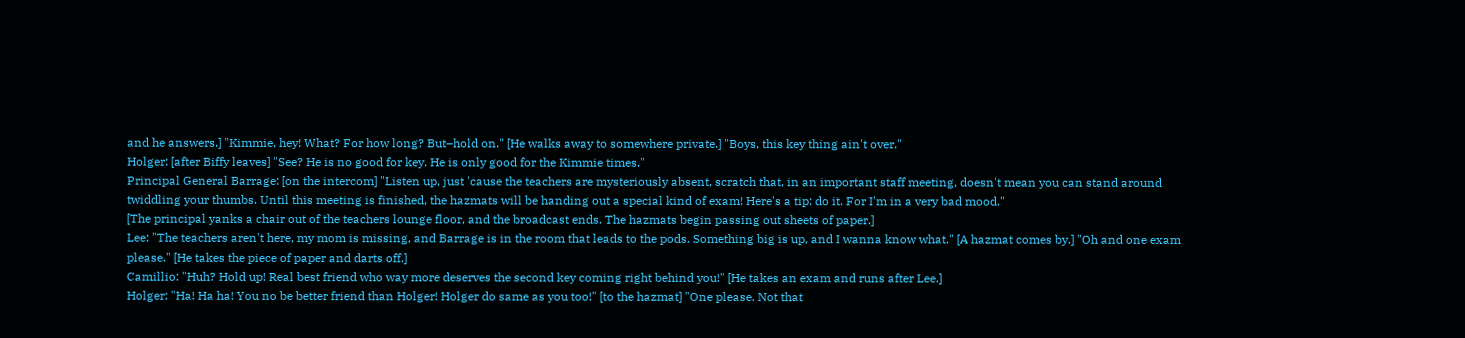and he answers.] "Kimmie, hey! What? For how long? But–hold on." [He walks away to somewhere private.] "Boys, this key thing ain't over."
Holger: [after Biffy leaves] "See? He is no good for key. He is only good for the Kimmie times."
Principal General Barrage: [on the intercom] "Listen up, just 'cause the teachers are mysteriously absent, scratch that, in an important staff meeting, doesn't mean you can stand around twiddling your thumbs. Until this meeting is finished, the hazmats will be handing out a special kind of exam! Here's a tip: do it. For I'm in a very bad mood."
[The principal yanks a chair out of the teachers lounge floor, and the broadcast ends. The hazmats begin passing out sheets of paper.]
Lee: "The teachers aren't here, my mom is missing, and Barrage is in the room that leads to the pods. Something big is up, and I wanna know what." [A hazmat comes by.] "Oh and one exam please." [He takes the piece of paper and darts off.]
Camillio: "Huh? Hold up! Real best friend who way more deserves the second key coming right behind you!" [He takes an exam and runs after Lee.]
Holger: "Ha! Ha ha! You no be better friend than Holger! Holger do same as you too!" [to the hazmat] "One please. Not that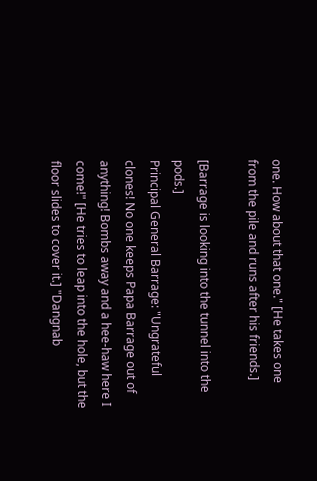one. How about that one." [He takes one from the pile and runs after his friends.]

[Barrage is looking into the tunnel into the pods.]
Principal General Barrage: "Ungrateful clones! No one keeps Papa Barrage out of anything! Bombs away and a hee-haw here I come!" [He tries to leap into the hole, but the floor slides to cover it.] "Dangnab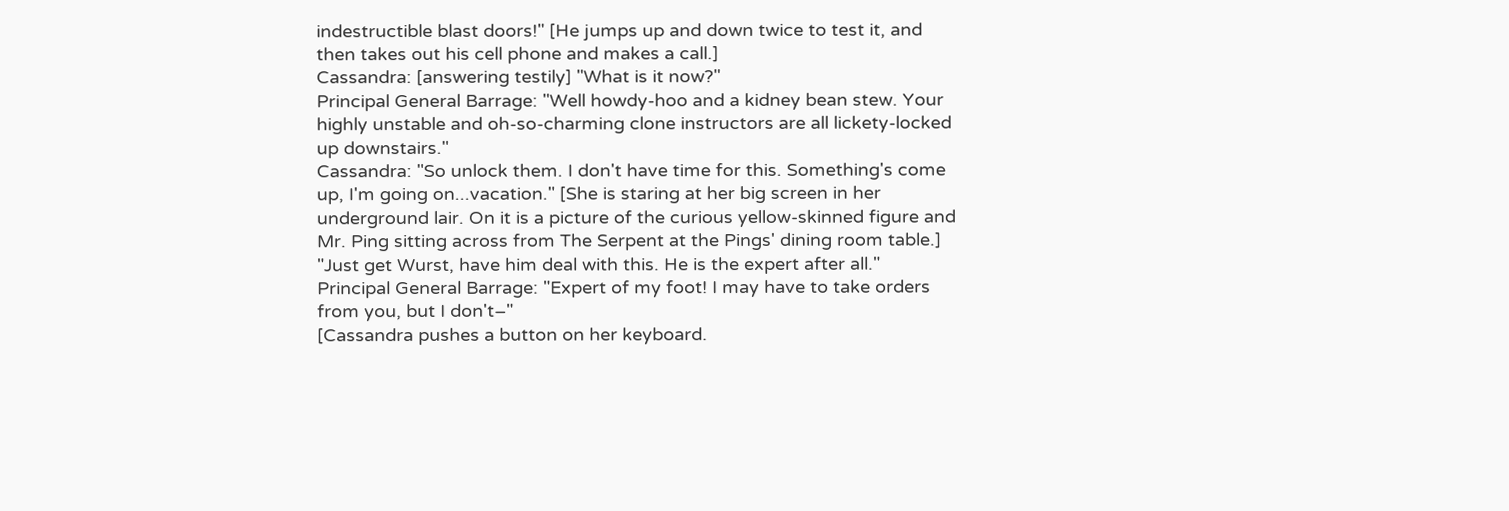indestructible blast doors!" [He jumps up and down twice to test it, and then takes out his cell phone and makes a call.]
Cassandra: [answering testily] "What is it now?"
Principal General Barrage: "Well howdy-hoo and a kidney bean stew. Your highly unstable and oh-so-charming clone instructors are all lickety-locked up downstairs."
Cassandra: "So unlock them. I don't have time for this. Something's come up, I'm going on...vacation." [She is staring at her big screen in her underground lair. On it is a picture of the curious yellow-skinned figure and Mr. Ping sitting across from The Serpent at the Pings' dining room table.] "Just get Wurst, have him deal with this. He is the expert after all."
Principal General Barrage: "Expert of my foot! I may have to take orders from you, but I don't–"
[Cassandra pushes a button on her keyboard.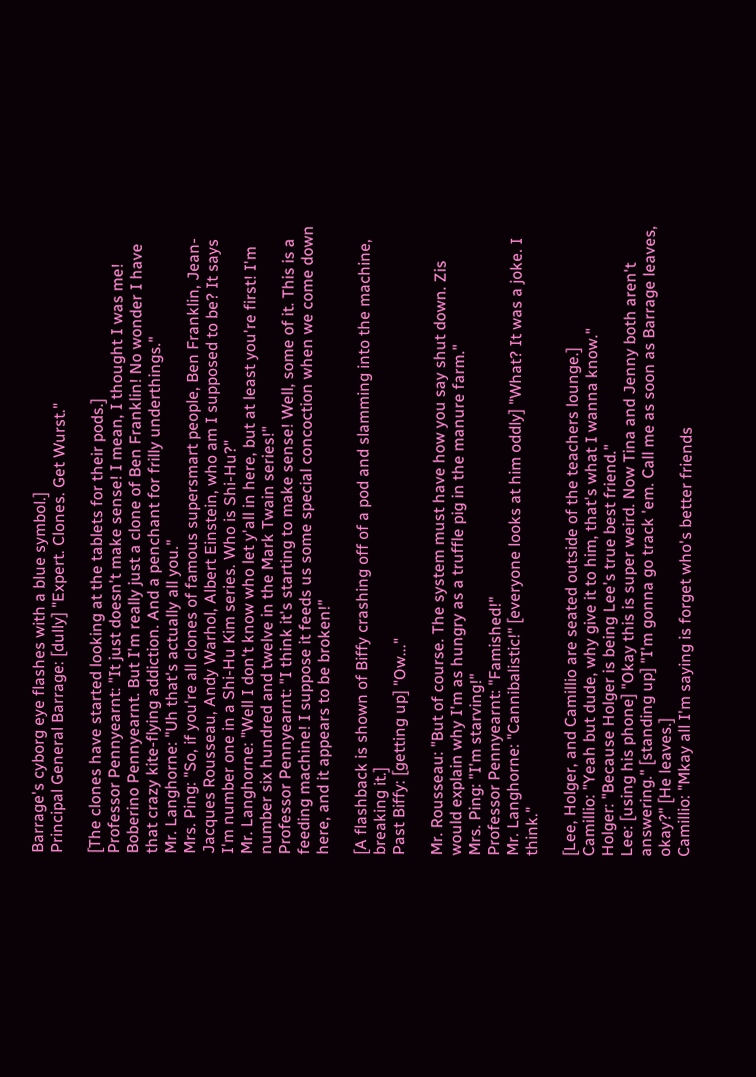Barrage's cyborg eye flashes with a blue symbol.]
Principal General Barrage: [dully] "Expert. Clones. Get Wurst."

[The clones have started looking at the tablets for their pods.]
Professor Pennyearnt: "It just doesn't make sense! I mean, I thought I was me! Boberino Pennyearnt. But I'm really just a clone of Ben Franklin! No wonder I have that crazy kite-flying addiction. And a penchant for frilly underthings."
Mr. Langhorne: "Uh that's actually all you."
Mrs. Ping: "So, if you're all clones of famous supersmart people, Ben Franklin, Jean-Jacques Rousseau, Andy Warhol, Albert Einstein, who am I supposed to be? It says I'm number one in a Shi-Hu Kim series. Who is Shi-Hu?"
Mr. Langhorne: "Well I don't know who let y'all in here, but at least you're first! I'm number six hundred and twelve in the Mark Twain series!"
Professor Pennyearnt: "I think it's starting to make sense! Well, some of it. This is a feeding machine! I suppose it feeds us some special concoction when we come down here, and it appears to be broken!"

[A flashback is shown of Biffy crashing off of a pod and slamming into the machine, breaking it.]
Past Biffy: [getting up] "Ow..."

Mr. Rousseau: "But of course. The system must have how you say shut down. Zis would explain why I'm as hungry as a truffle pig in the manure farm."
Mrs. Ping: "I'm starving!"
Professor Pennyearnt: "Famished!"
Mr. Langhorne: "Cannibalistic!" [everyone looks at him oddly] "What? It was a joke. I think."

[Lee, Holger, and Camillio are seated outside of the teachers lounge.]
Camillio: "Yeah but dude, why give it to him, that's what I wanna know."
Holger: "Because Holger is being Lee's true best friend."
Lee: [using his phone] "Okay this is super weird. Now Tina and Jenny both aren't answering." [standing up] "I'm gonna go track 'em. Call me as soon as Barrage leaves, okay?" [He leaves.]
Camillio: "Mkay all I'm saying is forget who's better friends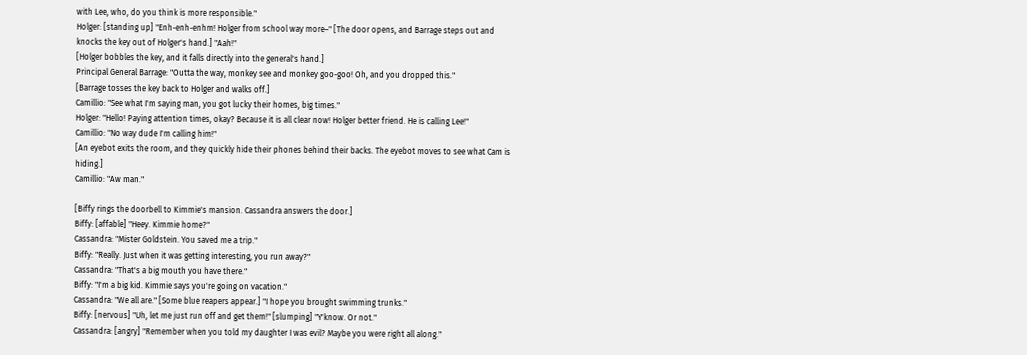with Lee, who, do you think is more responsible."
Holger: [standing up] "Enh-enh-enhm! Holger from school way more–" [The door opens, and Barrage steps out and knocks the key out of Holger's hand.] "Aah!"
[Holger bobbles the key, and it falls directly into the general's hand.]
Principal General Barrage: "Outta the way, monkey see and monkey goo-goo! Oh, and you dropped this."
[Barrage tosses the key back to Holger and walks off.]
Camillio: "See what I'm saying man, you got lucky their homes, big times."
Holger: "Hello! Paying attention times, okay? Because it is all clear now! Holger better friend. He is calling Lee!"
Camillio: "No way dude I'm calling him!"
[An eyebot exits the room, and they quickly hide their phones behind their backs. The eyebot moves to see what Cam is hiding.]
Camillio: "Aw man."

[Biffy rings the doorbell to Kimmie's mansion. Cassandra answers the door.]
Biffy: [affable] "Heey. Kimmie home?"
Cassandra: "Mister Goldstein. You saved me a trip."
Biffy: "Really. Just when it was getting interesting, you run away?"
Cassandra: "That's a big mouth you have there."
Biffy: "I'm a big kid. Kimmie says you're going on vacation."
Cassandra: "We all are." [Some blue reapers appear.] "I hope you brought swimming trunks."
Biffy: [nervous] "Uh, let me just run off and get them!" [slumping] "Y'know. Or not."
Cassandra: [angry] "Remember when you told my daughter I was evil? Maybe you were right all along."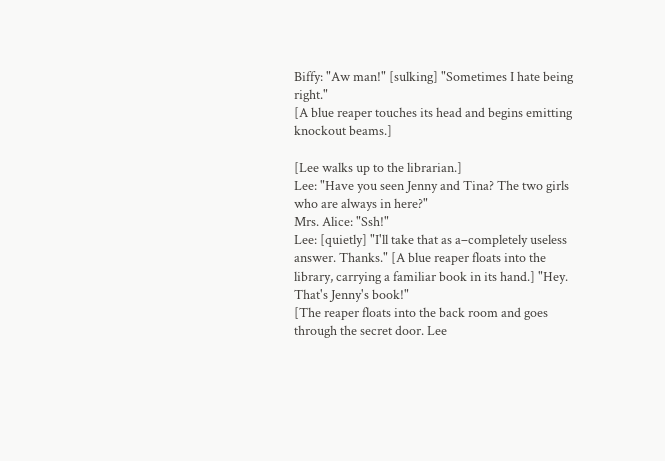Biffy: "Aw man!" [sulking] "Sometimes I hate being right."
[A blue reaper touches its head and begins emitting knockout beams.]

[Lee walks up to the librarian.]
Lee: "Have you seen Jenny and Tina? The two girls who are always in here?"
Mrs. Alice: "Ssh!"
Lee: [quietly] "I'll take that as a–completely useless answer. Thanks." [A blue reaper floats into the library, carrying a familiar book in its hand.] "Hey. That's Jenny's book!"
[The reaper floats into the back room and goes through the secret door. Lee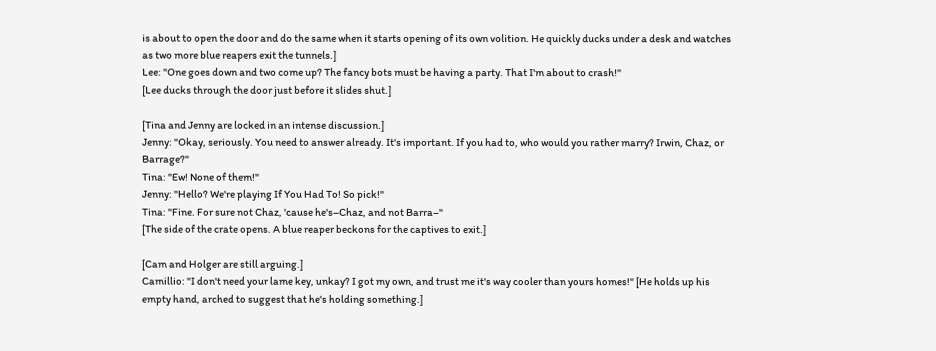is about to open the door and do the same when it starts opening of its own volition. He quickly ducks under a desk and watches as two more blue reapers exit the tunnels.]
Lee: "One goes down and two come up? The fancy bots must be having a party. That I'm about to crash!"
[Lee ducks through the door just before it slides shut.]

[Tina and Jenny are locked in an intense discussion.]
Jenny: "Okay, seriously. You need to answer already. It's important. If you had to, who would you rather marry? Irwin, Chaz, or Barrage?"
Tina: "Ew! None of them!"
Jenny: "Hello? We're playing If You Had To! So pick!"
Tina: "Fine. For sure not Chaz, 'cause he's–Chaz, and not Barra–"
[The side of the crate opens. A blue reaper beckons for the captives to exit.]

[Cam and Holger are still arguing.]
Camillio: "I don't need your lame key, unkay? I got my own, and trust me it's way cooler than yours homes!" [He holds up his empty hand, arched to suggest that he's holding something.]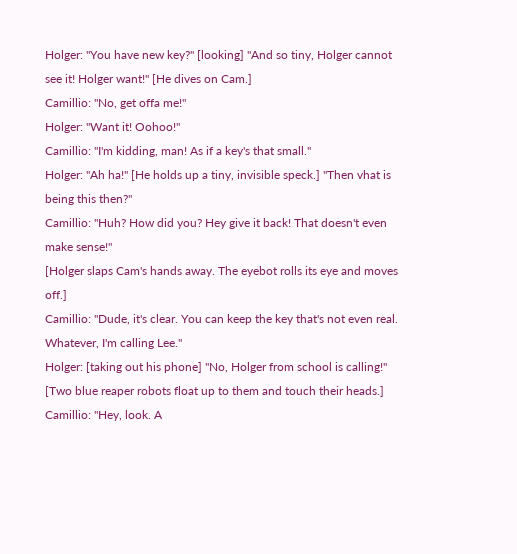Holger: "You have new key?" [looking] "And so tiny, Holger cannot see it! Holger want!" [He dives on Cam.]
Camillio: "No, get offa me!"
Holger: "Want it! Oohoo!"
Camillio: "I'm kidding, man! As if a key's that small."
Holger: "Ah ha!" [He holds up a tiny, invisible speck.] "Then vhat is being this then?"
Camillio: "Huh? How did you? Hey give it back! That doesn't even make sense!"
[Holger slaps Cam's hands away. The eyebot rolls its eye and moves off.]
Camillio: "Dude, it's clear. You can keep the key that's not even real. Whatever, I'm calling Lee."
Holger: [taking out his phone] "No, Holger from school is calling!"
[Two blue reaper robots float up to them and touch their heads.]
Camillio: "Hey, look. A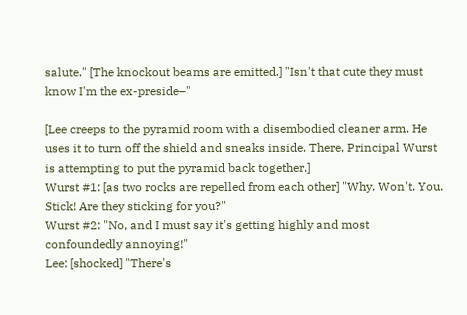salute." [The knockout beams are emitted.] "Isn't that cute they must know I'm the ex-preside–"

[Lee creeps to the pyramid room with a disembodied cleaner arm. He uses it to turn off the shield and sneaks inside. There, Principal Wurst is attempting to put the pyramid back together.]
Wurst #1: [as two rocks are repelled from each other] "Why. Won't. You. Stick! Are they sticking for you?"
Wurst #2: "No, and I must say it's getting highly and most confoundedly annoying!"
Lee: [shocked] "There's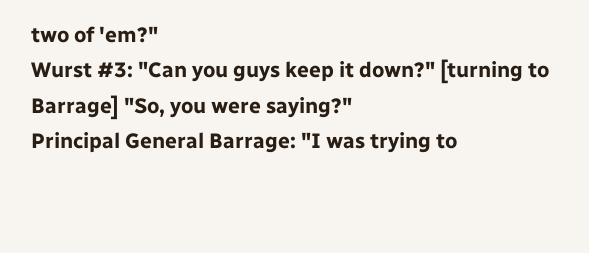two of 'em?"
Wurst #3: "Can you guys keep it down?" [turning to Barrage] "So, you were saying?"
Principal General Barrage: "I was trying to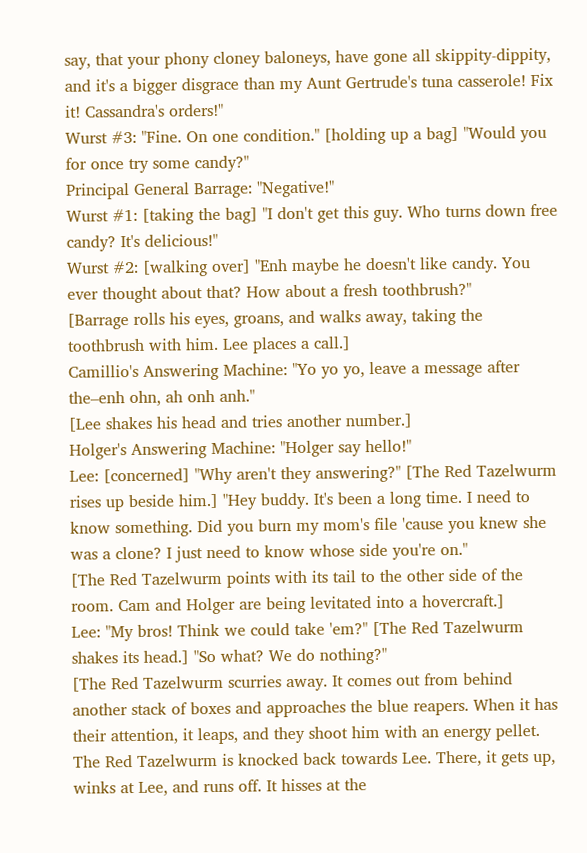say, that your phony cloney baloneys, have gone all skippity-dippity, and it's a bigger disgrace than my Aunt Gertrude's tuna casserole! Fix it! Cassandra's orders!"
Wurst #3: "Fine. On one condition." [holding up a bag] "Would you for once try some candy?"
Principal General Barrage: "Negative!"
Wurst #1: [taking the bag] "I don't get this guy. Who turns down free candy? It's delicious!"
Wurst #2: [walking over] "Enh maybe he doesn't like candy. You ever thought about that? How about a fresh toothbrush?"
[Barrage rolls his eyes, groans, and walks away, taking the toothbrush with him. Lee places a call.]
Camillio's Answering Machine: "Yo yo yo, leave a message after the–enh ohn, ah onh anh."
[Lee shakes his head and tries another number.]
Holger's Answering Machine: "Holger say hello!"
Lee: [concerned] "Why aren't they answering?" [The Red Tazelwurm rises up beside him.] "Hey buddy. It's been a long time. I need to know something. Did you burn my mom's file 'cause you knew she was a clone? I just need to know whose side you're on."
[The Red Tazelwurm points with its tail to the other side of the room. Cam and Holger are being levitated into a hovercraft.]
Lee: "My bros! Think we could take 'em?" [The Red Tazelwurm shakes its head.] "So what? We do nothing?"
[The Red Tazelwurm scurries away. It comes out from behind another stack of boxes and approaches the blue reapers. When it has their attention, it leaps, and they shoot him with an energy pellet. The Red Tazelwurm is knocked back towards Lee. There, it gets up, winks at Lee, and runs off. It hisses at the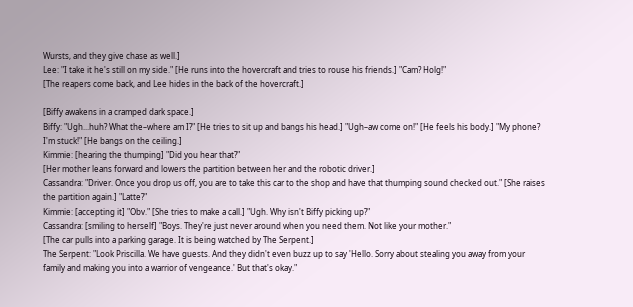Wursts, and they give chase as well.]
Lee: "I take it he's still on my side." [He runs into the hovercraft and tries to rouse his friends.] "Cam? Holg!"
[The reapers come back, and Lee hides in the back of the hovercraft.]

[Biffy awakens in a cramped dark space.]
Biffy: "Ugh...huh? What the–where am I?" [He tries to sit up and bangs his head.] "Ugh–aw come on!" [He feels his body.] "My phone? I'm stuck!" [He bangs on the ceiling.]
Kimmie: [hearing the thumping] "Did you hear that?"
[Her mother leans forward and lowers the partition between her and the robotic driver.]
Cassandra: "Driver. Once you drop us off, you are to take this car to the shop and have that thumping sound checked out." [She raises the partition again.] "Latte?"
Kimmie: [accepting it] "Obv." [She tries to make a call.] "Ugh. Why isn't Biffy picking up?"
Cassandra: [smiling to herself] "Boys. They're just never around when you need them. Not like your mother."
[The car pulls into a parking garage. It is being watched by The Serpent.]
The Serpent: "Look Priscilla. We have guests. And they didn't even buzz up to say 'Hello. Sorry about stealing you away from your family and making you into a warrior of vengeance.' But that's okay."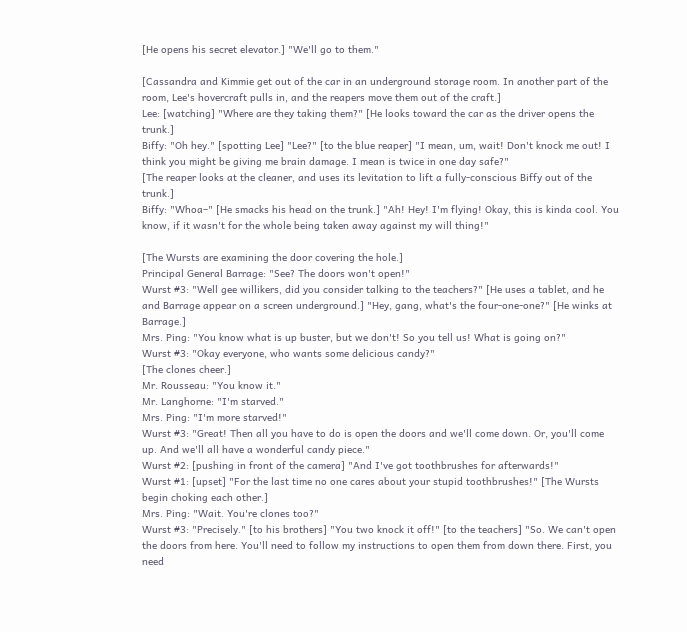[He opens his secret elevator.] "We'll go to them."

[Cassandra and Kimmie get out of the car in an underground storage room. In another part of the room, Lee's hovercraft pulls in, and the reapers move them out of the craft.]
Lee: [watching] "Where are they taking them?" [He looks toward the car as the driver opens the trunk.]
Biffy: "Oh hey." [spotting Lee] "Lee?" [to the blue reaper] "I mean, um, wait! Don't knock me out! I think you might be giving me brain damage. I mean is twice in one day safe?"
[The reaper looks at the cleaner, and uses its levitation to lift a fully-conscious Biffy out of the trunk.]
Biffy: "Whoa–" [He smacks his head on the trunk.] "Ah! Hey! I'm flying! Okay, this is kinda cool. You know, if it wasn't for the whole being taken away against my will thing!"

[The Wursts are examining the door covering the hole.]
Principal General Barrage: "See? The doors won't open!"
Wurst #3: "Well gee willikers, did you consider talking to the teachers?" [He uses a tablet, and he and Barrage appear on a screen underground.] "Hey, gang, what's the four-one-one?" [He winks at Barrage.]
Mrs. Ping: "You know what is up buster, but we don't! So you tell us! What is going on?"
Wurst #3: "Okay everyone, who wants some delicious candy?"
[The clones cheer.]
Mr. Rousseau: "You know it."
Mr. Langhorne: "I'm starved."
Mrs. Ping: "I'm more starved!"
Wurst #3: "Great! Then all you have to do is open the doors and we'll come down. Or, you'll come up. And we'll all have a wonderful candy piece."
Wurst #2: [pushing in front of the camera] "And I've got toothbrushes for afterwards!"
Wurst #1: [upset] "For the last time no one cares about your stupid toothbrushes!" [The Wursts begin choking each other.]
Mrs. Ping: "Wait. You're clones too?"
Wurst #3: "Precisely." [to his brothers] "You two knock it off!" [to the teachers] "So. We can't open the doors from here. You'll need to follow my instructions to open them from down there. First, you need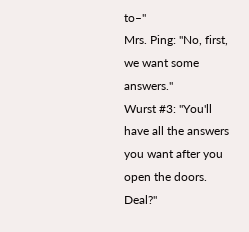to–"
Mrs. Ping: "No, first, we want some answers."
Wurst #3: "You'll have all the answers you want after you open the doors. Deal?"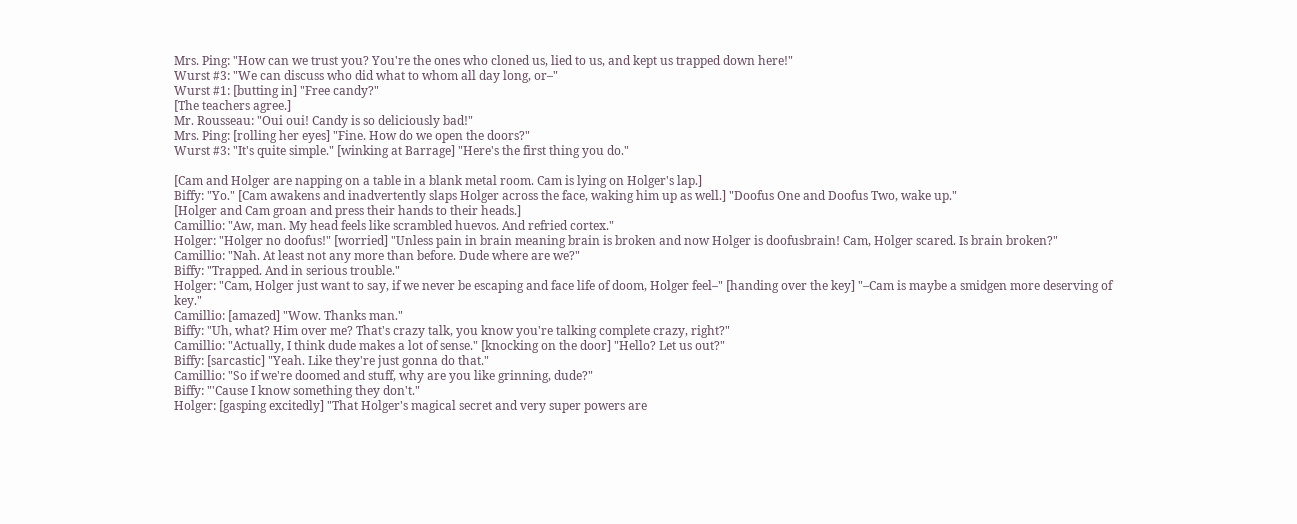Mrs. Ping: "How can we trust you? You're the ones who cloned us, lied to us, and kept us trapped down here!"
Wurst #3: "We can discuss who did what to whom all day long, or–"
Wurst #1: [butting in] "Free candy?"
[The teachers agree.]
Mr. Rousseau: "Oui oui! Candy is so deliciously bad!"
Mrs. Ping: [rolling her eyes] "Fine. How do we open the doors?"
Wurst #3: "It's quite simple." [winking at Barrage] "Here's the first thing you do."

[Cam and Holger are napping on a table in a blank metal room. Cam is lying on Holger's lap.]
Biffy: "Yo." [Cam awakens and inadvertently slaps Holger across the face, waking him up as well.] "Doofus One and Doofus Two, wake up."
[Holger and Cam groan and press their hands to their heads.]
Camillio: "Aw, man. My head feels like scrambled huevos. And refried cortex."
Holger: "Holger no doofus!" [worried] "Unless pain in brain meaning brain is broken and now Holger is doofusbrain! Cam, Holger scared. Is brain broken?"
Camillio: "Nah. At least not any more than before. Dude where are we?"
Biffy: "Trapped. And in serious trouble."
Holger: "Cam, Holger just want to say, if we never be escaping and face life of doom, Holger feel–" [handing over the key] "–Cam is maybe a smidgen more deserving of key."
Camillio: [amazed] "Wow. Thanks man."
Biffy: "Uh, what? Him over me? That's crazy talk, you know you're talking complete crazy, right?"
Camillio: "Actually, I think dude makes a lot of sense." [knocking on the door] "Hello? Let us out?"
Biffy: [sarcastic] "Yeah. Like they're just gonna do that."
Camillio: "So if we're doomed and stuff, why are you like grinning, dude?"
Biffy: "'Cause I know something they don't."
Holger: [gasping excitedly] "That Holger's magical secret and very super powers are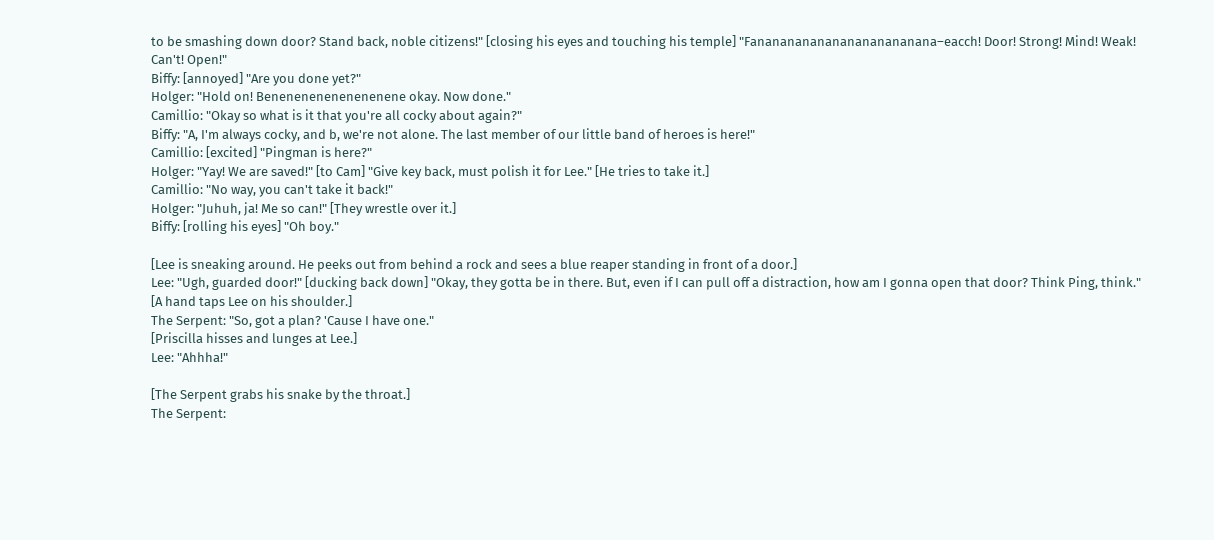to be smashing down door? Stand back, noble citizens!" [closing his eyes and touching his temple] "Fanananananananananananana–eacch! Door! Strong! Mind! Weak! Can't! Open!"
Biffy: [annoyed] "Are you done yet?"
Holger: "Hold on! Benenenenenenenenene okay. Now done."
Camillio: "Okay so what is it that you're all cocky about again?"
Biffy: "A, I'm always cocky, and b, we're not alone. The last member of our little band of heroes is here!"
Camillio: [excited] "Pingman is here?"
Holger: "Yay! We are saved!" [to Cam] "Give key back, must polish it for Lee." [He tries to take it.]
Camillio: "No way, you can't take it back!"
Holger: "Juhuh, ja! Me so can!" [They wrestle over it.]
Biffy: [rolling his eyes] "Oh boy."

[Lee is sneaking around. He peeks out from behind a rock and sees a blue reaper standing in front of a door.]
Lee: "Ugh, guarded door!" [ducking back down] "Okay, they gotta be in there. But, even if I can pull off a distraction, how am I gonna open that door? Think Ping, think."
[A hand taps Lee on his shoulder.]
The Serpent: "So, got a plan? 'Cause I have one."
[Priscilla hisses and lunges at Lee.]
Lee: "Ahhha!"

[The Serpent grabs his snake by the throat.]
The Serpent: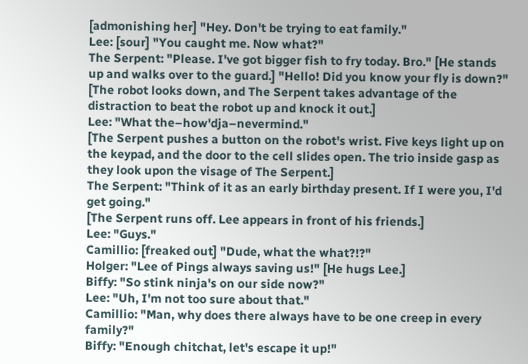[admonishing her] "Hey. Don't be trying to eat family."
Lee: [sour] "You caught me. Now what?"
The Serpent: "Please. I've got bigger fish to fry today. Bro." [He stands up and walks over to the guard.] "Hello! Did you know your fly is down?"
[The robot looks down, and The Serpent takes advantage of the distraction to beat the robot up and knock it out.]
Lee: "What the–how'dja–nevermind."
[The Serpent pushes a button on the robot's wrist. Five keys light up on the keypad, and the door to the cell slides open. The trio inside gasp as they look upon the visage of The Serpent.]
The Serpent: "Think of it as an early birthday present. If I were you, I'd get going."
[The Serpent runs off. Lee appears in front of his friends.]
Lee: "Guys."
Camillio: [freaked out] "Dude, what the what?!?"
Holger: "Lee of Pings always saving us!" [He hugs Lee.]
Biffy: "So stink ninja's on our side now?"
Lee: "Uh, I'm not too sure about that."
Camillio: "Man, why does there always have to be one creep in every family?"
Biffy: "Enough chitchat, let's escape it up!"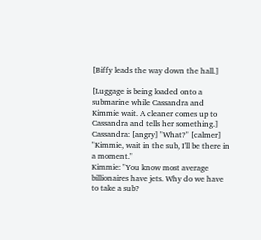[Biffy leads the way down the hall.]

[Luggage is being loaded onto a submarine while Cassandra and Kimmie wait. A cleaner comes up to Cassandra and tells her something.]
Cassandra: [angry] "What?" [calmer] "Kimmie, wait in the sub, I'll be there in a moment."
Kimmie: "You know most average billionaires have jets. Why do we have to take a sub?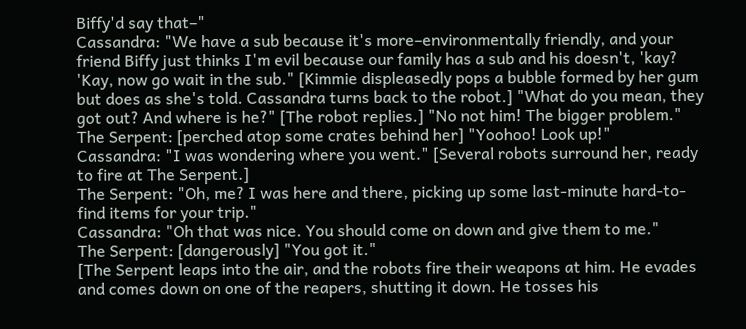Biffy'd say that–"
Cassandra: "We have a sub because it's more–environmentally friendly, and your friend Biffy just thinks I'm evil because our family has a sub and his doesn't, 'kay? 'Kay, now go wait in the sub." [Kimmie displeasedly pops a bubble formed by her gum but does as she's told. Cassandra turns back to the robot.] "What do you mean, they got out? And where is he?" [The robot replies.] "No not him! The bigger problem."
The Serpent: [perched atop some crates behind her] "Yoohoo! Look up!"
Cassandra: "I was wondering where you went." [Several robots surround her, ready to fire at The Serpent.]
The Serpent: "Oh, me? I was here and there, picking up some last-minute hard-to-find items for your trip."
Cassandra: "Oh that was nice. You should come on down and give them to me."
The Serpent: [dangerously] "You got it."
[The Serpent leaps into the air, and the robots fire their weapons at him. He evades and comes down on one of the reapers, shutting it down. He tosses his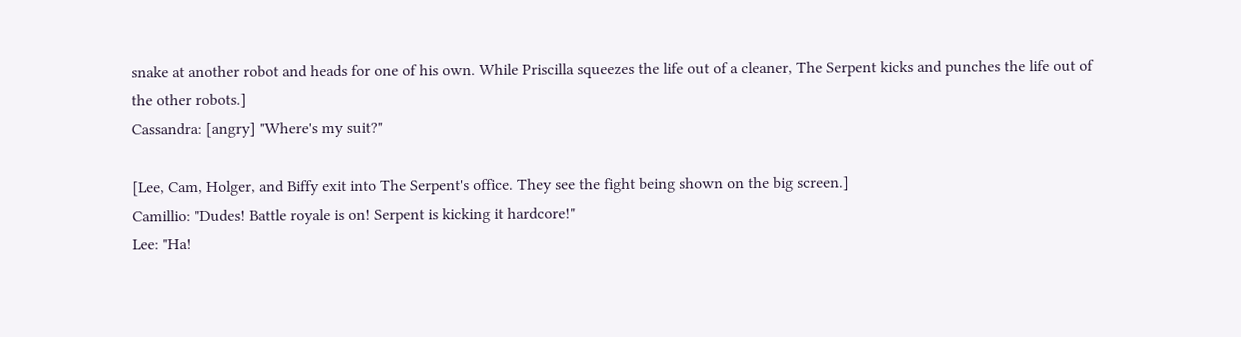snake at another robot and heads for one of his own. While Priscilla squeezes the life out of a cleaner, The Serpent kicks and punches the life out of the other robots.]
Cassandra: [angry] "Where's my suit?"

[Lee, Cam, Holger, and Biffy exit into The Serpent's office. They see the fight being shown on the big screen.]
Camillio: "Dudes! Battle royale is on! Serpent is kicking it hardcore!"
Lee: "Ha!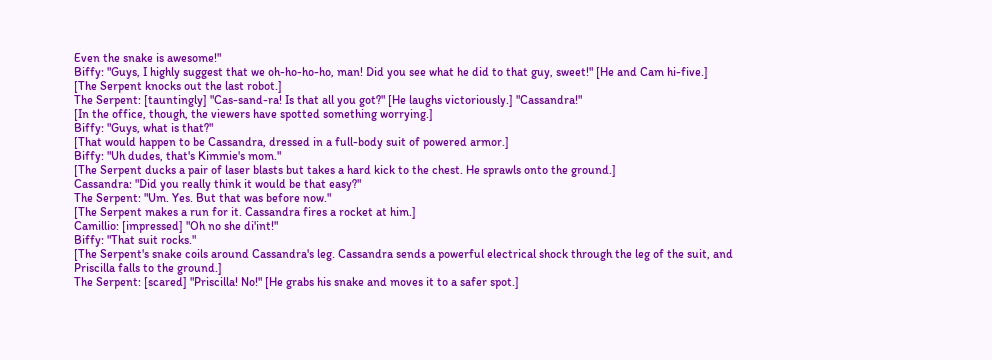Even the snake is awesome!"
Biffy: "Guys, I highly suggest that we oh-ho-ho-ho, man! Did you see what he did to that guy, sweet!" [He and Cam hi-five.]
[The Serpent knocks out the last robot.]
The Serpent: [tauntingly] "Cas-sand-ra! Is that all you got?" [He laughs victoriously.] "Cassandra!"
[In the office, though, the viewers have spotted something worrying.]
Biffy: "Guys, what is that?"
[That would happen to be Cassandra, dressed in a full-body suit of powered armor.]
Biffy: "Uh dudes, that's Kimmie's mom."
[The Serpent ducks a pair of laser blasts but takes a hard kick to the chest. He sprawls onto the ground.]
Cassandra: "Did you really think it would be that easy?"
The Serpent: "Um. Yes. But that was before now."
[The Serpent makes a run for it. Cassandra fires a rocket at him.]
Camillio: [impressed] "Oh no she di'int!"
Biffy: "That suit rocks."
[The Serpent's snake coils around Cassandra's leg. Cassandra sends a powerful electrical shock through the leg of the suit, and Priscilla falls to the ground.]
The Serpent: [scared] "Priscilla! No!" [He grabs his snake and moves it to a safer spot.]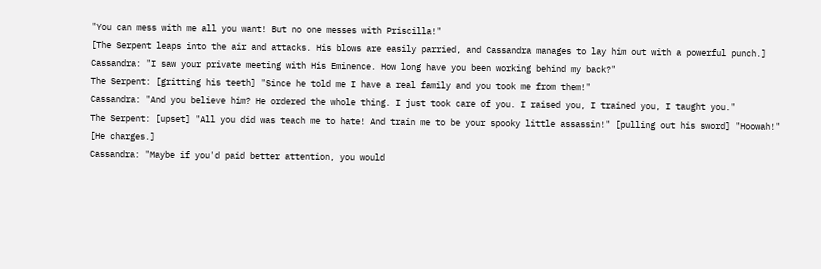"You can mess with me all you want! But no one messes with Priscilla!"
[The Serpent leaps into the air and attacks. His blows are easily parried, and Cassandra manages to lay him out with a powerful punch.]
Cassandra: "I saw your private meeting with His Eminence. How long have you been working behind my back?"
The Serpent: [gritting his teeth] "Since he told me I have a real family and you took me from them!"
Cassandra: "And you believe him? He ordered the whole thing. I just took care of you. I raised you, I trained you, I taught you."
The Serpent: [upset] "All you did was teach me to hate! And train me to be your spooky little assassin!" [pulling out his sword] "Hoowah!" [He charges.]
Cassandra: "Maybe if you'd paid better attention, you would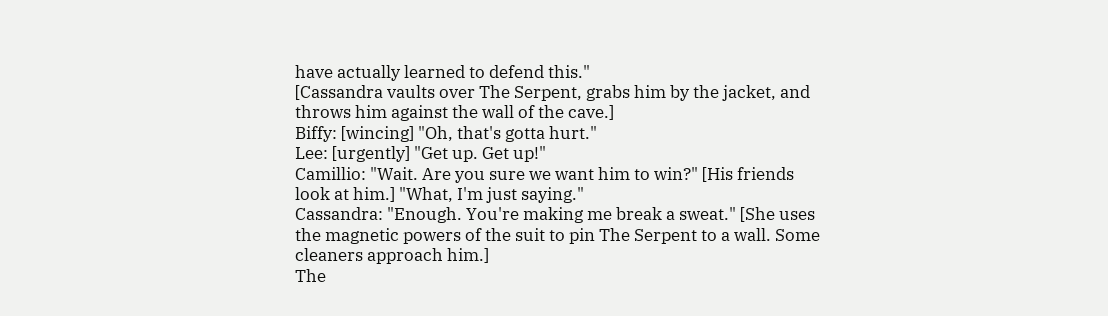have actually learned to defend this."
[Cassandra vaults over The Serpent, grabs him by the jacket, and throws him against the wall of the cave.]
Biffy: [wincing] "Oh, that's gotta hurt."
Lee: [urgently] "Get up. Get up!"
Camillio: "Wait. Are you sure we want him to win?" [His friends look at him.] "What, I'm just saying."
Cassandra: "Enough. You're making me break a sweat." [She uses the magnetic powers of the suit to pin The Serpent to a wall. Some cleaners approach him.]
The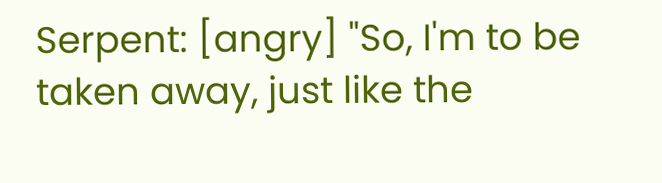Serpent: [angry] "So, I'm to be taken away, just like the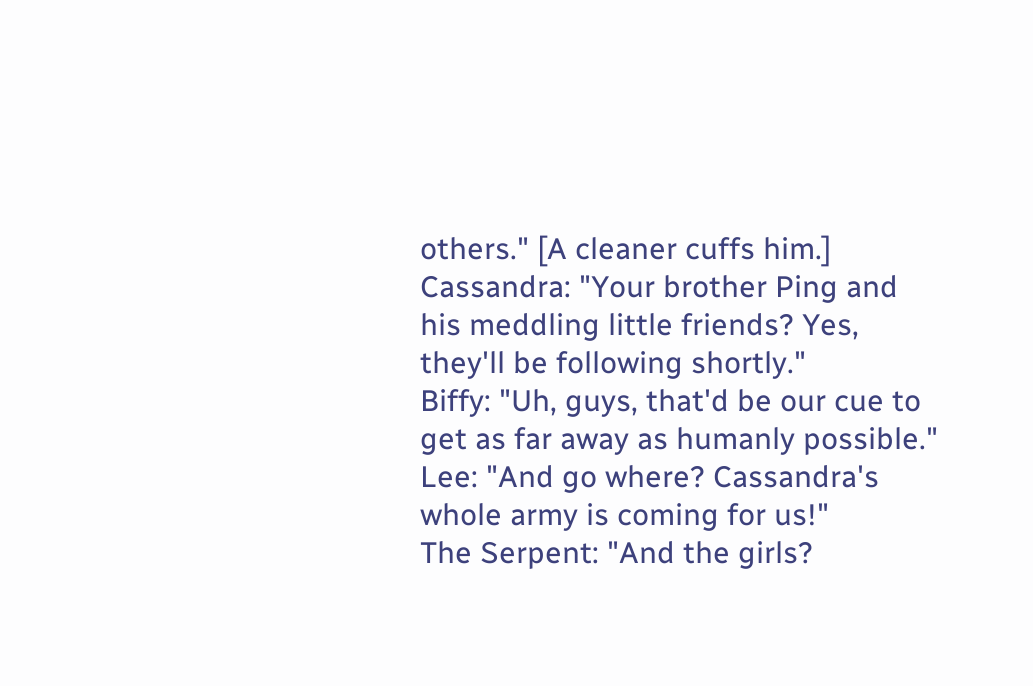others." [A cleaner cuffs him.]
Cassandra: "Your brother Ping and his meddling little friends? Yes, they'll be following shortly."
Biffy: "Uh, guys, that'd be our cue to get as far away as humanly possible."
Lee: "And go where? Cassandra's whole army is coming for us!"
The Serpent: "And the girls?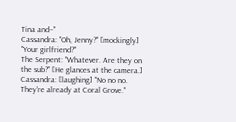Tina and–"
Cassandra: "Oh, Jenny?" [mockingly] "Your girlfriend?"
The Serpent: "Whatever. Are they on the sub?" [He glances at the camera.]
Cassandra: [laughing] "No no no. They're already at Coral Grove."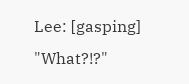Lee: [gasping] "What?!?"